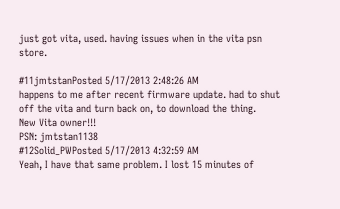just got vita, used. having issues when in the vita psn store.

#11jmtstanPosted 5/17/2013 2:48:26 AM
happens to me after recent firmware update. had to shut off the vita and turn back on, to download the thing.
New Vita owner!!!
PSN: jmtstan1138
#12Solid_PWPosted 5/17/2013 4:32:59 AM
Yeah, I have that same problem. I lost 15 minutes of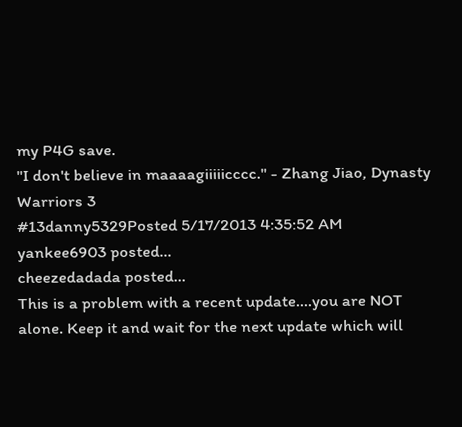my P4G save.
"I don't believe in maaaagiiiiicccc." - Zhang Jiao, Dynasty Warriors 3
#13danny5329Posted 5/17/2013 4:35:52 AM
yankee6903 posted...
cheezedadada posted...
This is a problem with a recent update....you are NOT alone. Keep it and wait for the next update which will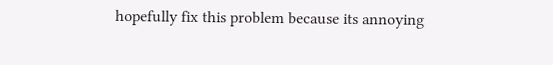hopefully fix this problem because its annoying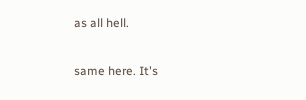as all hell.

same here. It's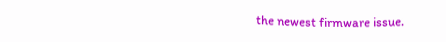the newest firmware issue.